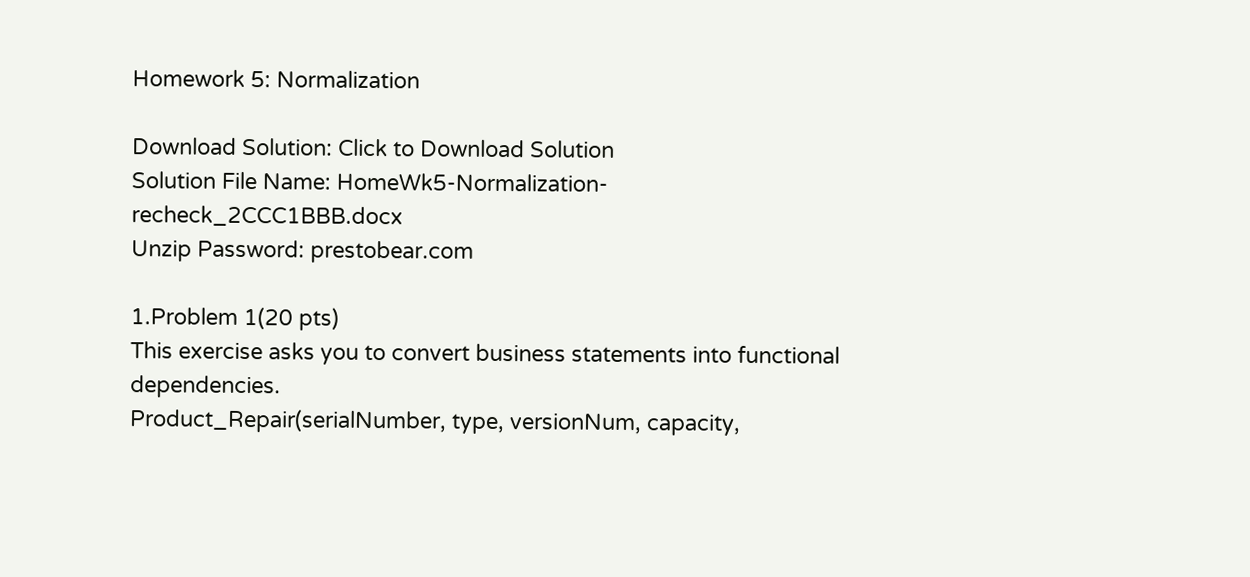Homework 5: Normalization

Download Solution: Click to Download Solution
Solution File Name: HomeWk5-Normalization-recheck_2CCC1BBB.docx
Unzip Password: prestobear.com

1.Problem 1(20 pts)
This exercise asks you to convert business statements into functional dependencies.
Product_Repair(serialNumber, type, versionNum, capacity,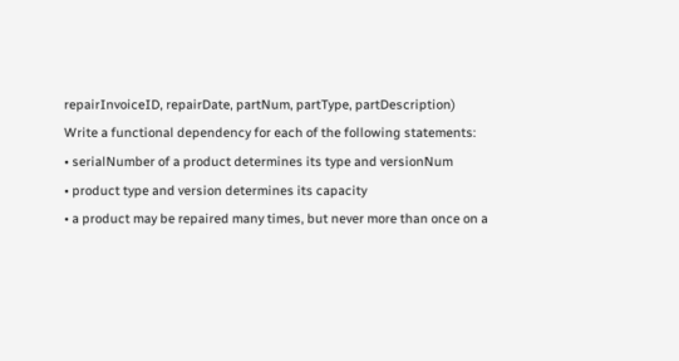repairInvoiceID, repairDate, partNum, partType, partDescription)
Write a functional dependency for each of the following statements:
• serialNumber of a product determines its type and versionNum
• product type and version determines its capacity
• a product may be repaired many times, but never more than once on a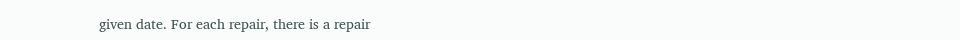given date. For each repair, there is a repair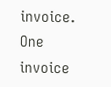invoice. One invoice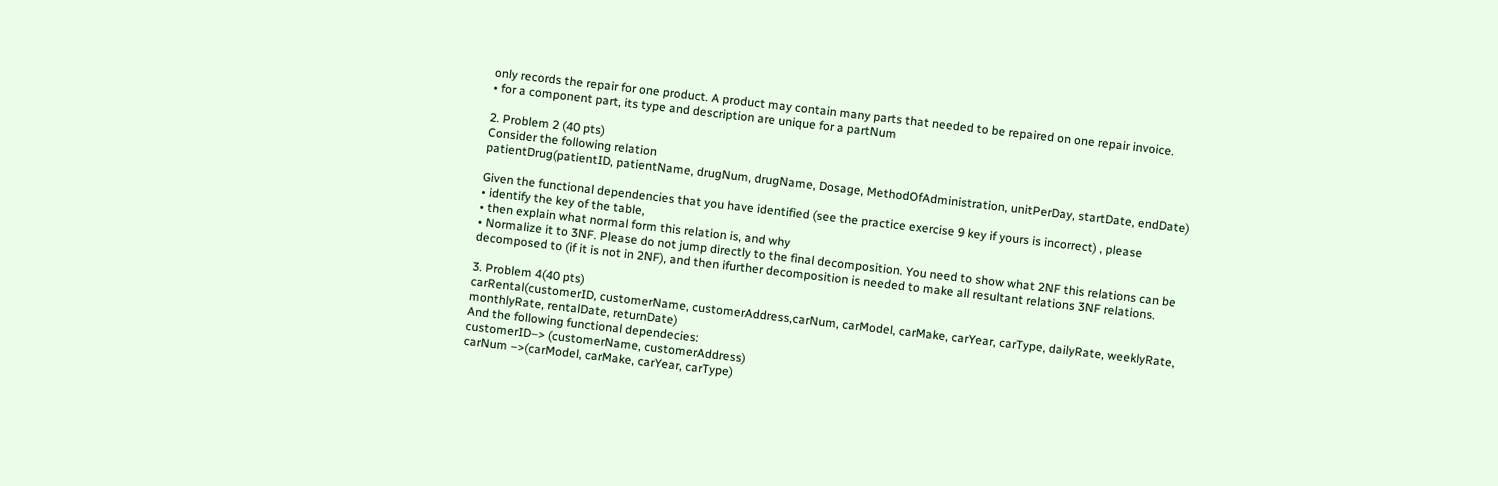only records the repair for one product. A product may contain many parts that needed to be repaired on one repair invoice.
• for a component part, its type and description are unique for a partNum

2. Problem 2 (40 pts)
Consider the following relation
patientDrug(patientID, patientName, drugNum, drugName, Dosage, MethodOfAdministration, unitPerDay, startDate, endDate)

Given the functional dependencies that you have identified (see the practice exercise 9 key if yours is incorrect) , please
• identify the key of the table,
• then explain what normal form this relation is, and why
• Normalize it to 3NF. Please do not jump directly to the final decomposition. You need to show what 2NF this relations can be decomposed to (if it is not in 2NF), and then ifurther decomposition is needed to make all resultant relations 3NF relations.

3. Problem 4(40 pts)
carRental(customerID, customerName, customerAddress,carNum, carModel, carMake, carYear, carType, dailyRate, weeklyRate, monthlyRate, rentalDate, returnDate)
And the following functional dependecies:
customerID–> (customerName, customerAddress)
carNum –>(carModel, carMake, carYear, carType)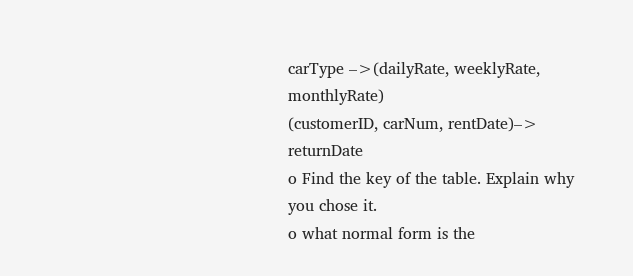carType –>(dailyRate, weeklyRate, monthlyRate)
(customerID, carNum, rentDate)–> returnDate
o Find the key of the table. Explain why you chose it.
o what normal form is the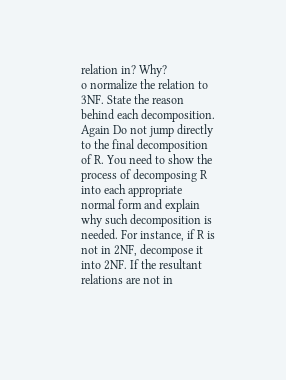relation in? Why?
o normalize the relation to 3NF. State the reason behind each decomposition. Again Do not jump directly to the final decomposition of R. You need to show the process of decomposing R into each appropriate normal form and explain why such decomposition is needed. For instance, if R is not in 2NF, decompose it into 2NF. If the resultant relations are not in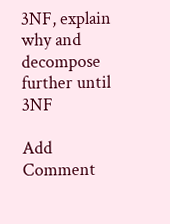3NF, explain why and decompose further until 3NF

Add Comment